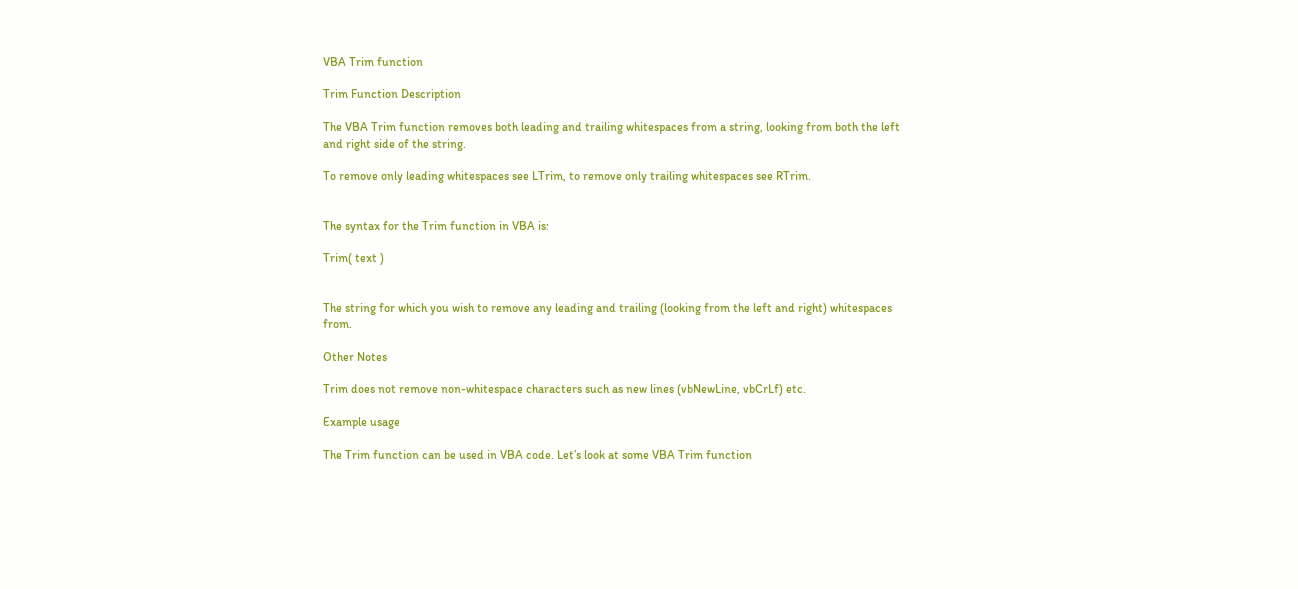VBA Trim function

Trim Function Description

The VBA Trim function removes both leading and trailing whitespaces from a string, looking from both the left and right side of the string.

To remove only leading whitespaces see LTrim, to remove only trailing whitespaces see RTrim.


The syntax for the Trim function in VBA is:

Trim( text )


The string for which you wish to remove any leading and trailing (looking from the left and right) whitespaces from.

Other Notes

Trim does not remove non-whitespace characters such as new lines (vbNewLine, vbCrLf) etc.

Example usage

The Trim function can be used in VBA code. Let’s look at some VBA Trim function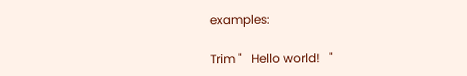examples:

Trim "   Hello world!   "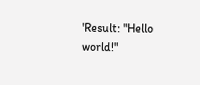'Result: "Hello world!"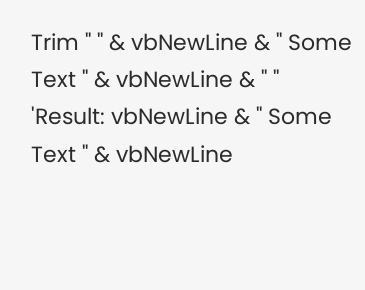Trim " " & vbNewLine & " Some Text " & vbNewLine & " "
'Result: vbNewLine & " Some Text " & vbNewLine